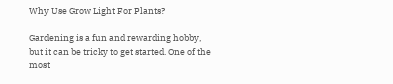Why Use Grow Light For Plants?

Gardening is a fun and rewarding hobby, but it can be tricky to get started. One of the most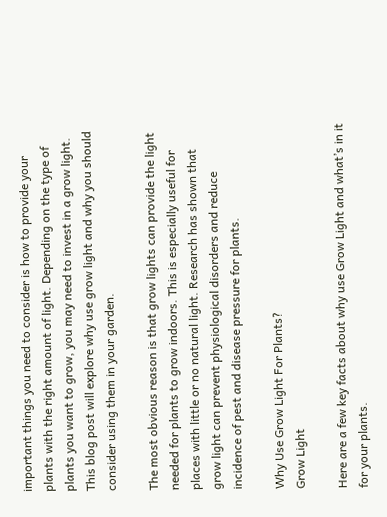important things you need to consider is how to provide your plants with the right amount of light. Depending on the type of plants you want to grow, you may need to invest in a grow light. This blog post will explore why use grow light and why you should consider using them in your garden.

The most obvious reason is that grow lights can provide the light needed for plants to grow indoors. This is especially useful for places with little or no natural light. Research has shown that grow light can prevent physiological disorders and reduce incidence of pest and disease pressure for plants.

Why Use Grow Light For Plants?
Grow Light

Here are a few key facts about why use Grow Light and what’s in it for your plants.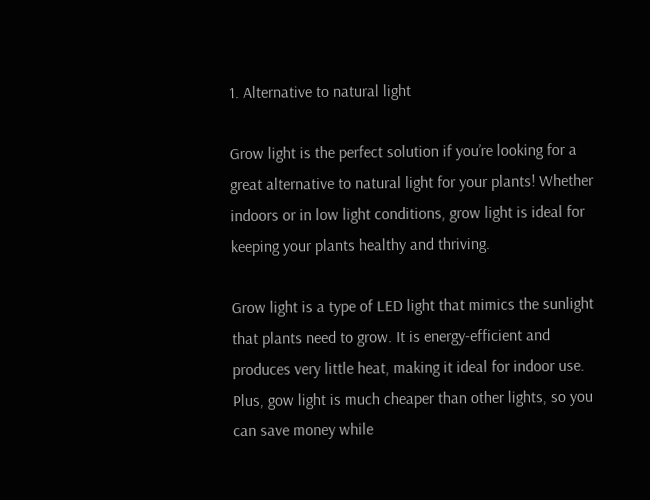1. Alternative to natural light

Grow light is the perfect solution if you’re looking for a great alternative to natural light for your plants! Whether indoors or in low light conditions, grow light is ideal for keeping your plants healthy and thriving.

Grow light is a type of LED light that mimics the sunlight that plants need to grow. It is energy-efficient and produces very little heat, making it ideal for indoor use. Plus, gow light is much cheaper than other lights, so you can save money while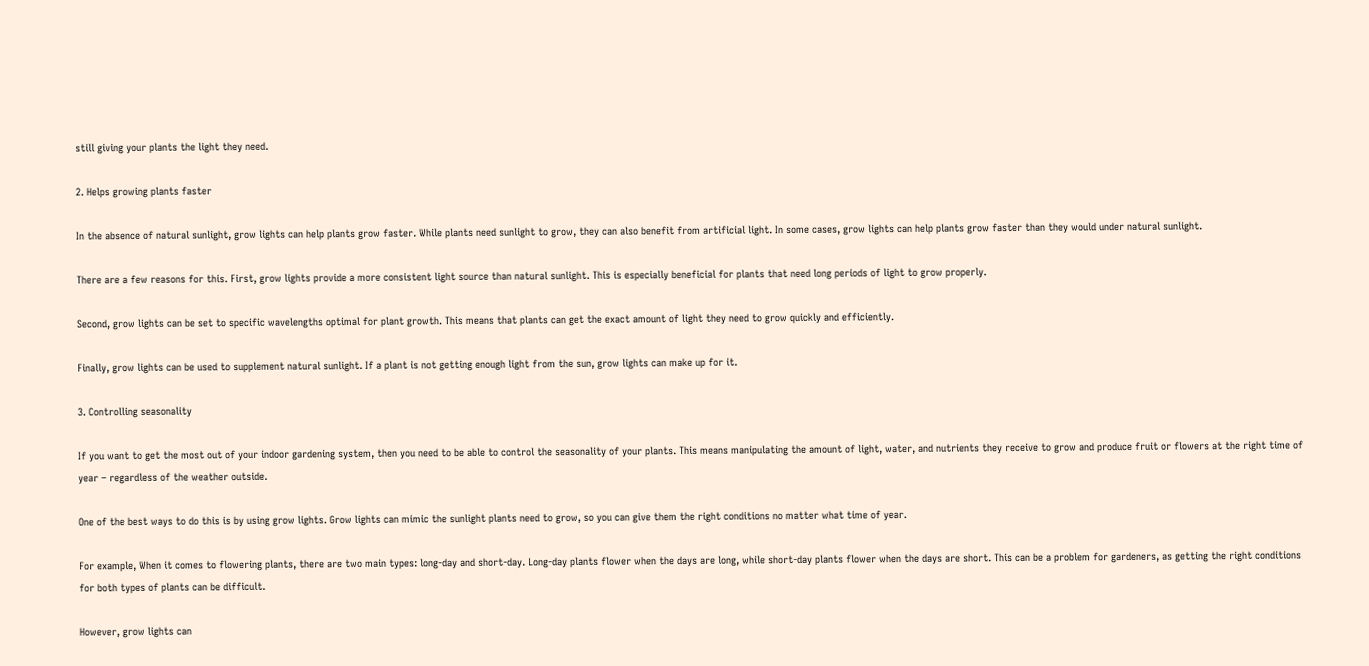still giving your plants the light they need.

2. Helps growing plants faster

In the absence of natural sunlight, grow lights can help plants grow faster. While plants need sunlight to grow, they can also benefit from artificial light. In some cases, grow lights can help plants grow faster than they would under natural sunlight.

There are a few reasons for this. First, grow lights provide a more consistent light source than natural sunlight. This is especially beneficial for plants that need long periods of light to grow properly.

Second, grow lights can be set to specific wavelengths optimal for plant growth. This means that plants can get the exact amount of light they need to grow quickly and efficiently.

Finally, grow lights can be used to supplement natural sunlight. If a plant is not getting enough light from the sun, grow lights can make up for it.

3. Controlling seasonality

If you want to get the most out of your indoor gardening system, then you need to be able to control the seasonality of your plants. This means manipulating the amount of light, water, and nutrients they receive to grow and produce fruit or flowers at the right time of year – regardless of the weather outside.

One of the best ways to do this is by using grow lights. Grow lights can mimic the sunlight plants need to grow, so you can give them the right conditions no matter what time of year.

For example, When it comes to flowering plants, there are two main types: long-day and short-day. Long-day plants flower when the days are long, while short-day plants flower when the days are short. This can be a problem for gardeners, as getting the right conditions for both types of plants can be difficult.

However, grow lights can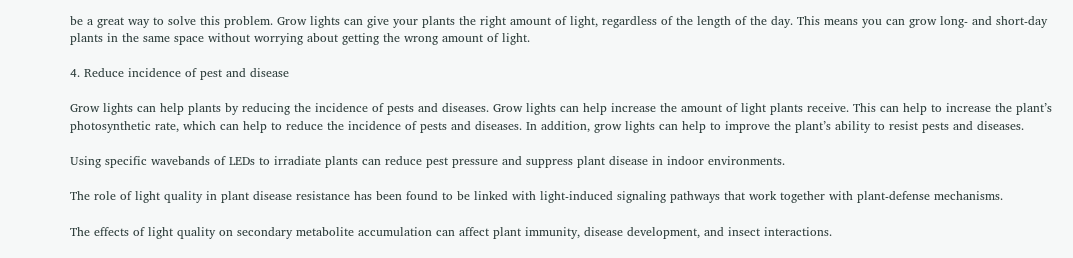be a great way to solve this problem. Grow lights can give your plants the right amount of light, regardless of the length of the day. This means you can grow long- and short-day plants in the same space without worrying about getting the wrong amount of light.

4. Reduce incidence of pest and disease

Grow lights can help plants by reducing the incidence of pests and diseases. Grow lights can help increase the amount of light plants receive. This can help to increase the plant’s photosynthetic rate, which can help to reduce the incidence of pests and diseases. In addition, grow lights can help to improve the plant’s ability to resist pests and diseases.

Using specific wavebands of LEDs to irradiate plants can reduce pest pressure and suppress plant disease in indoor environments.

The role of light quality in plant disease resistance has been found to be linked with light-induced signaling pathways that work together with plant-defense mechanisms.

The effects of light quality on secondary metabolite accumulation can affect plant immunity, disease development, and insect interactions.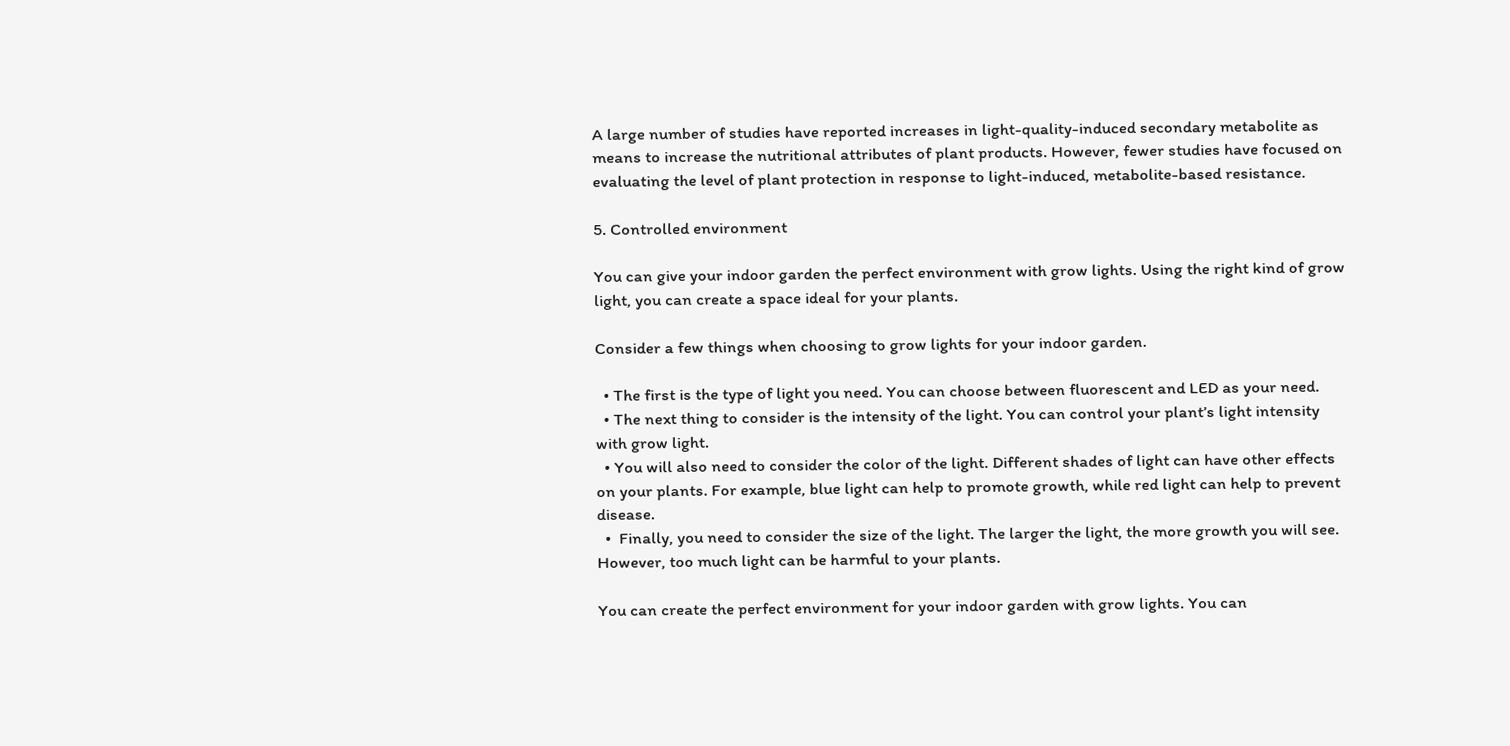A large number of studies have reported increases in light-quality-induced secondary metabolite as means to increase the nutritional attributes of plant products. However, fewer studies have focused on evaluating the level of plant protection in response to light-induced, metabolite-based resistance.

5. Controlled environment

You can give your indoor garden the perfect environment with grow lights. Using the right kind of grow light, you can create a space ideal for your plants.

Consider a few things when choosing to grow lights for your indoor garden.

  • The first is the type of light you need. You can choose between fluorescent and LED as your need.
  • The next thing to consider is the intensity of the light. You can control your plant’s light intensity with grow light.
  • You will also need to consider the color of the light. Different shades of light can have other effects on your plants. For example, blue light can help to promote growth, while red light can help to prevent disease.
  •  Finally, you need to consider the size of the light. The larger the light, the more growth you will see. However, too much light can be harmful to your plants.

You can create the perfect environment for your indoor garden with grow lights. You can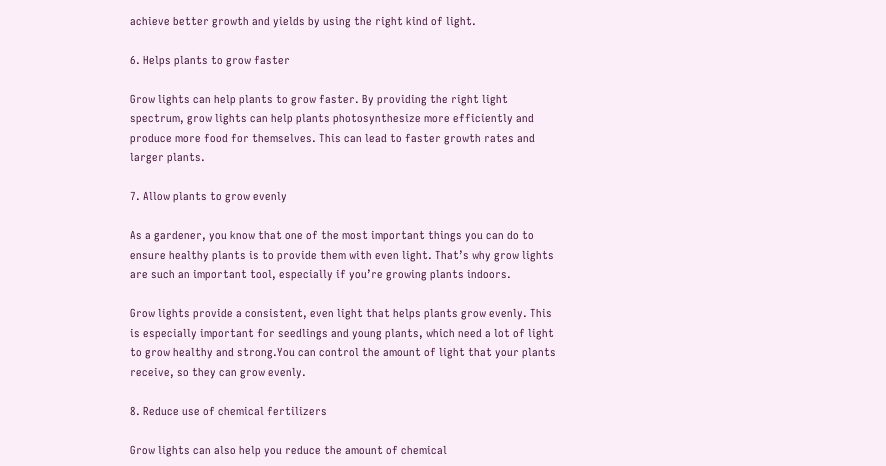achieve better growth and yields by using the right kind of light.

6. Helps plants to grow faster

Grow lights can help plants to grow faster. By providing the right light spectrum, grow lights can help plants photosynthesize more efficiently and produce more food for themselves. This can lead to faster growth rates and larger plants.

7. Allow plants to grow evenly

As a gardener, you know that one of the most important things you can do to ensure healthy plants is to provide them with even light. That’s why grow lights are such an important tool, especially if you’re growing plants indoors.

Grow lights provide a consistent, even light that helps plants grow evenly. This is especially important for seedlings and young plants, which need a lot of light to grow healthy and strong.You can control the amount of light that your plants receive, so they can grow evenly.

8. Reduce use of chemical fertilizers

Grow lights can also help you reduce the amount of chemical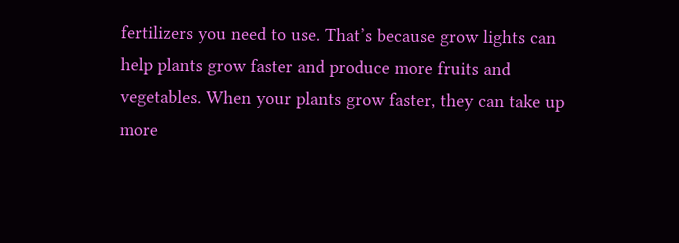fertilizers you need to use. That’s because grow lights can help plants grow faster and produce more fruits and vegetables. When your plants grow faster, they can take up more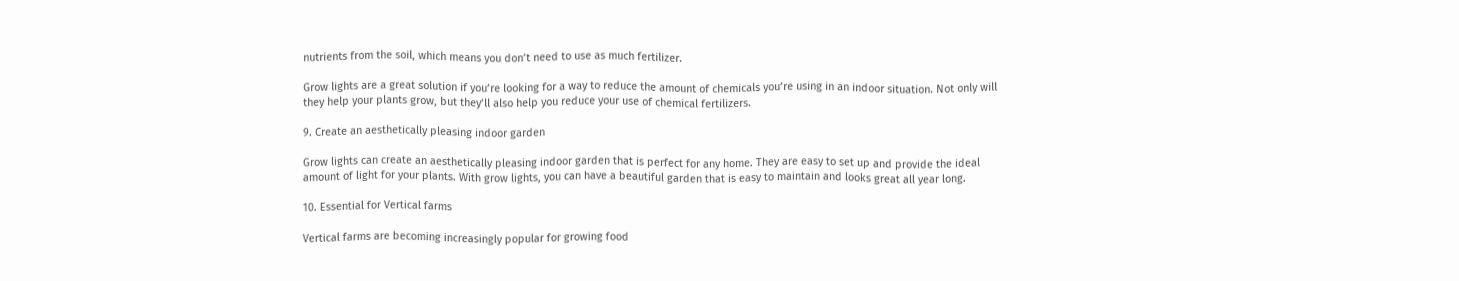nutrients from the soil, which means you don’t need to use as much fertilizer.

Grow lights are a great solution if you’re looking for a way to reduce the amount of chemicals you’re using in an indoor situation. Not only will they help your plants grow, but they’ll also help you reduce your use of chemical fertilizers.

9. Create an aesthetically pleasing indoor garden

Grow lights can create an aesthetically pleasing indoor garden that is perfect for any home. They are easy to set up and provide the ideal amount of light for your plants. With grow lights, you can have a beautiful garden that is easy to maintain and looks great all year long.

10. Essential for Vertical farms

Vertical farms are becoming increasingly popular for growing food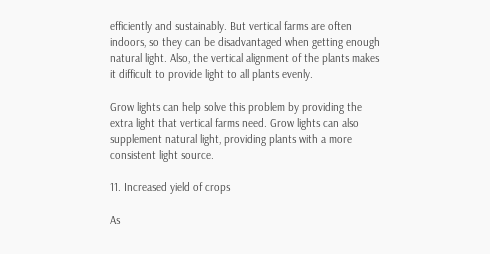efficiently and sustainably. But vertical farms are often indoors, so they can be disadvantaged when getting enough natural light. Also, the vertical alignment of the plants makes it difficult to provide light to all plants evenly.

Grow lights can help solve this problem by providing the extra light that vertical farms need. Grow lights can also supplement natural light, providing plants with a more consistent light source.

11. Increased yield of crops

As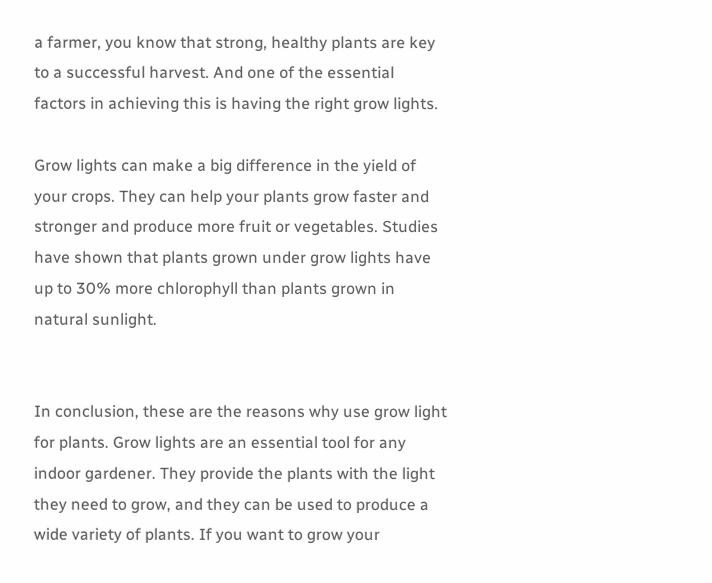a farmer, you know that strong, healthy plants are key to a successful harvest. And one of the essential factors in achieving this is having the right grow lights.

Grow lights can make a big difference in the yield of your crops. They can help your plants grow faster and stronger and produce more fruit or vegetables. Studies have shown that plants grown under grow lights have up to 30% more chlorophyll than plants grown in natural sunlight.


In conclusion, these are the reasons why use grow light for plants. Grow lights are an essential tool for any indoor gardener. They provide the plants with the light they need to grow, and they can be used to produce a wide variety of plants. If you want to grow your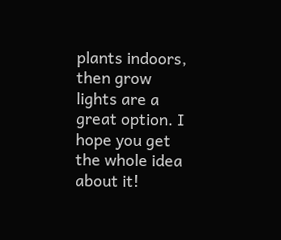plants indoors, then grow lights are a great option. I hope you get the whole idea about it!